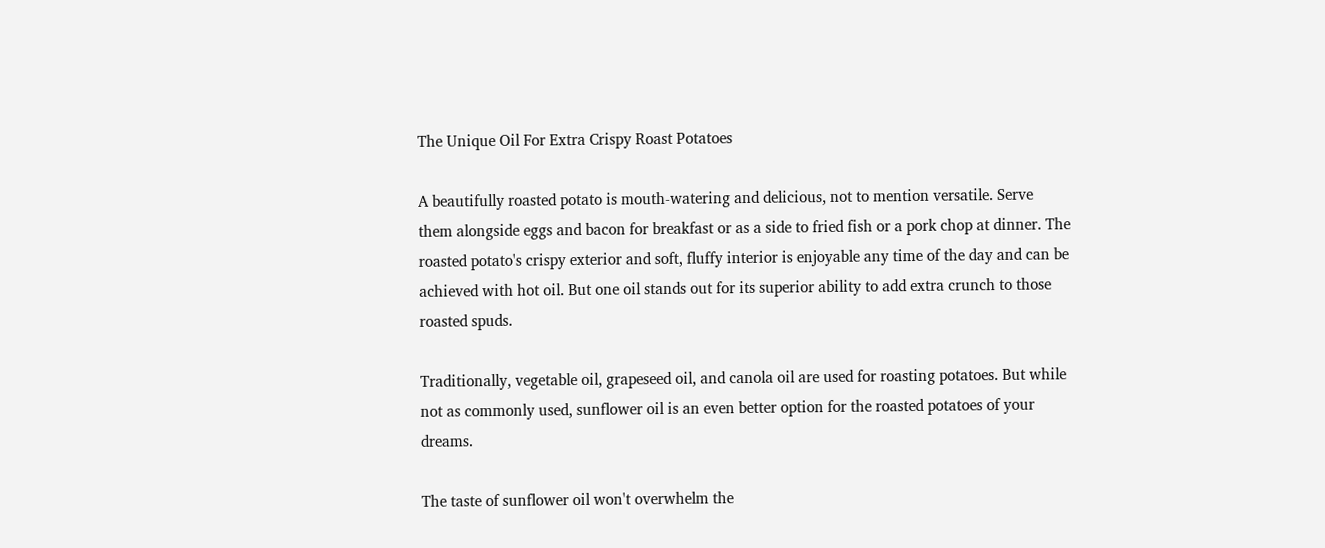The Unique Oil For Extra Crispy Roast Potatoes

A beautifully roasted potato is mouth-watering and delicious, not to mention versatile. Serve them alongside eggs and bacon for breakfast or as a side to fried fish or a pork chop at dinner. The roasted potato's crispy exterior and soft, fluffy interior is enjoyable any time of the day and can be achieved with hot oil. But one oil stands out for its superior ability to add extra crunch to those roasted spuds.

Traditionally, vegetable oil, grapeseed oil, and canola oil are used for roasting potatoes. But while not as commonly used, sunflower oil is an even better option for the roasted potatoes of your dreams.

The taste of sunflower oil won't overwhelm the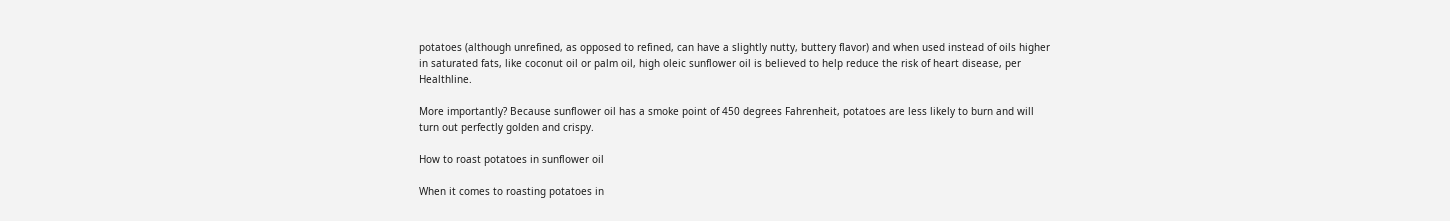potatoes (although unrefined, as opposed to refined, can have a slightly nutty, buttery flavor) and when used instead of oils higher in saturated fats, like coconut oil or palm oil, high oleic sunflower oil is believed to help reduce the risk of heart disease, per Healthline.

More importantly? Because sunflower oil has a smoke point of 450 degrees Fahrenheit, potatoes are less likely to burn and will turn out perfectly golden and crispy.

How to roast potatoes in sunflower oil

When it comes to roasting potatoes in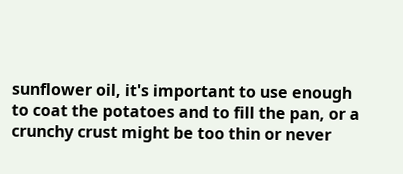sunflower oil, it's important to use enough to coat the potatoes and to fill the pan, or a crunchy crust might be too thin or never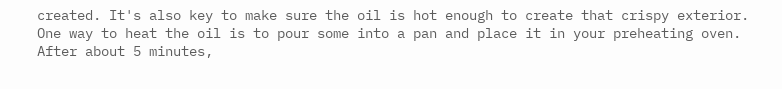created. It's also key to make sure the oil is hot enough to create that crispy exterior. One way to heat the oil is to pour some into a pan and place it in your preheating oven. After about 5 minutes,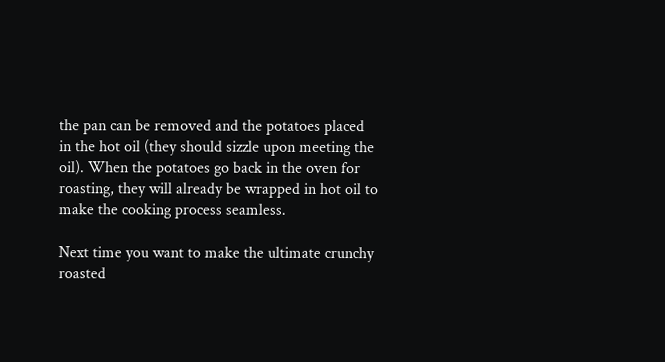the pan can be removed and the potatoes placed in the hot oil (they should sizzle upon meeting the oil). When the potatoes go back in the oven for roasting, they will already be wrapped in hot oil to make the cooking process seamless.

Next time you want to make the ultimate crunchy roasted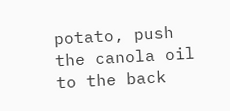potato, push the canola oil to the back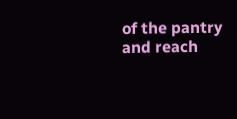of the pantry and reach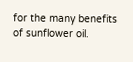for the many benefits of sunflower oil.